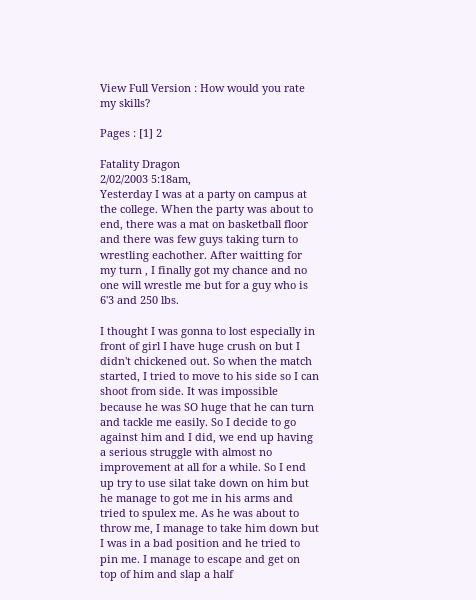View Full Version : How would you rate my skills?

Pages : [1] 2

Fatality Dragon
2/02/2003 5:18am,
Yesterday I was at a party on campus at the college. When the party was about to end, there was a mat on basketball floor and there was few guys taking turn to wrestling eachother. After waitting for my turn , I finally got my chance and no one will wrestle me but for a guy who is 6'3 and 250 lbs.

I thought I was gonna to lost especially in front of girl I have huge crush on but I didn't chickened out. So when the match started, I tried to move to his side so I can shoot from side. It was impossible because he was SO huge that he can turn and tackle me easily. So I decide to go against him and I did, we end up having a serious struggle with almost no improvement at all for a while. So I end up try to use silat take down on him but he manage to got me in his arms and tried to spulex me. As he was about to throw me, I manage to take him down but I was in a bad position and he tried to pin me. I manage to escape and get on top of him and slap a half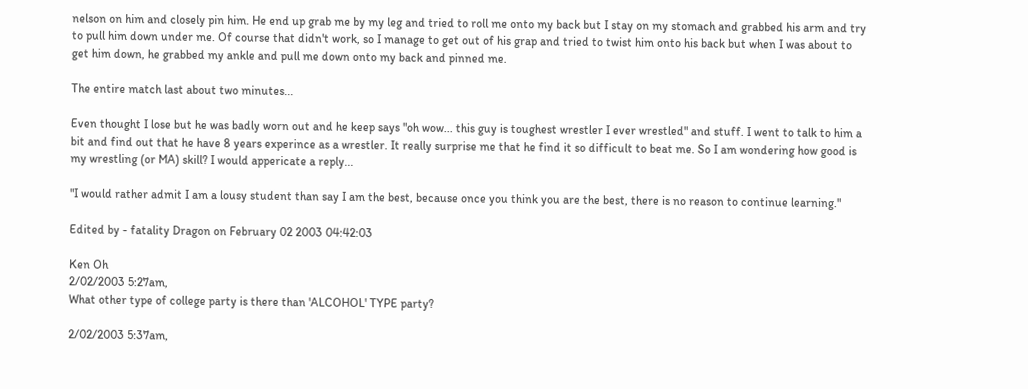nelson on him and closely pin him. He end up grab me by my leg and tried to roll me onto my back but I stay on my stomach and grabbed his arm and try to pull him down under me. Of course that didn't work, so I manage to get out of his grap and tried to twist him onto his back but when I was about to get him down, he grabbed my ankle and pull me down onto my back and pinned me.

The entire match last about two minutes...

Even thought I lose but he was badly worn out and he keep says "oh wow... this guy is toughest wrestler I ever wrestled" and stuff. I went to talk to him a bit and find out that he have 8 years experince as a wrestler. It really surprise me that he find it so difficult to beat me. So I am wondering how good is my wrestling (or MA) skill? I would appericate a reply...

"I would rather admit I am a lousy student than say I am the best, because once you think you are the best, there is no reason to continue learning."

Edited by - fatality Dragon on February 02 2003 04:42:03

Ken Oh
2/02/2003 5:27am,
What other type of college party is there than 'ALCOHOL' TYPE party?

2/02/2003 5:37am,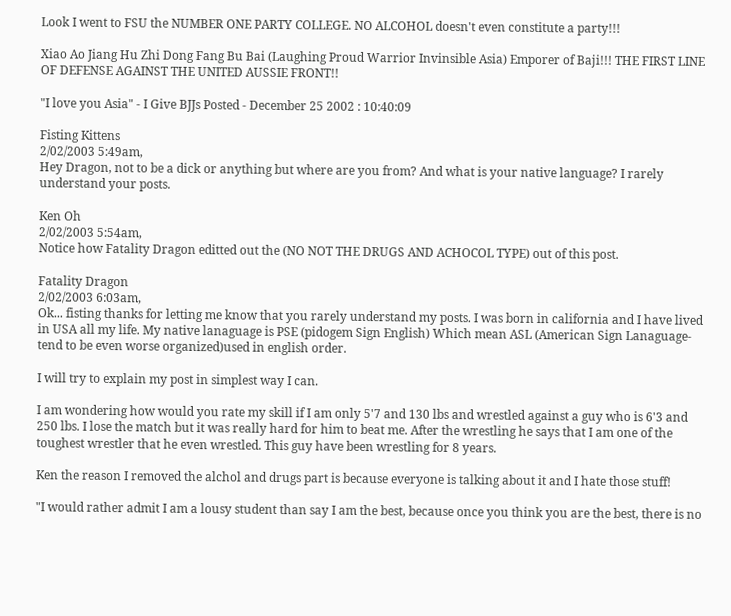Look I went to FSU the NUMBER ONE PARTY COLLEGE. NO ALCOHOL doesn't even constitute a party!!!

Xiao Ao Jiang Hu Zhi Dong Fang Bu Bai (Laughing Proud Warrior Invinsible Asia) Emporer of Baji!!! THE FIRST LINE OF DEFENSE AGAINST THE UNITED AUSSIE FRONT!!

"I love you Asia" - I Give BJJs Posted - December 25 2002 : 10:40:09

Fisting Kittens
2/02/2003 5:49am,
Hey Dragon, not to be a dick or anything but where are you from? And what is your native language? I rarely understand your posts.

Ken Oh
2/02/2003 5:54am,
Notice how Fatality Dragon editted out the (NO NOT THE DRUGS AND ACHOCOL TYPE) out of this post.

Fatality Dragon
2/02/2003 6:03am,
Ok... fisting thanks for letting me know that you rarely understand my posts. I was born in california and I have lived in USA all my life. My native lanaguage is PSE (pidogem Sign English) Which mean ASL (American Sign Lanaguage- tend to be even worse organized)used in english order.

I will try to explain my post in simplest way I can.

I am wondering how would you rate my skill if I am only 5'7 and 130 lbs and wrestled against a guy who is 6'3 and 250 lbs. I lose the match but it was really hard for him to beat me. After the wrestling he says that I am one of the toughest wrestler that he even wrestled. This guy have been wrestling for 8 years.

Ken the reason I removed the alchol and drugs part is because everyone is talking about it and I hate those stuff!

"I would rather admit I am a lousy student than say I am the best, because once you think you are the best, there is no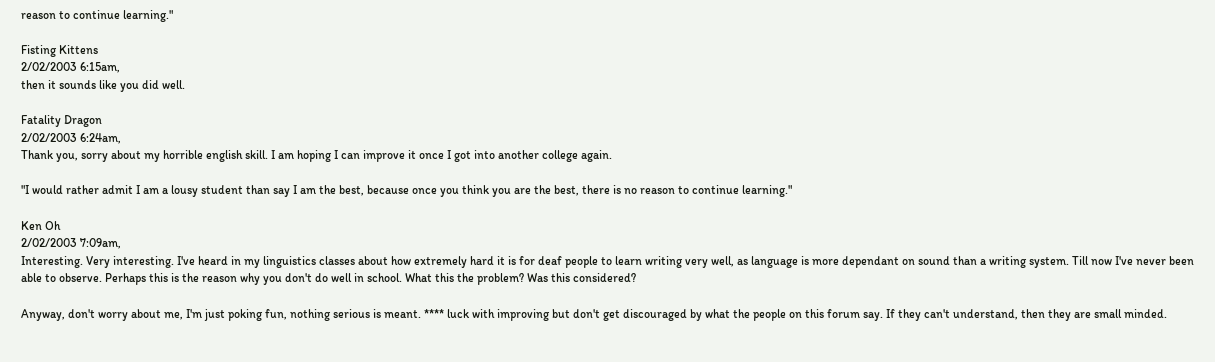reason to continue learning."

Fisting Kittens
2/02/2003 6:15am,
then it sounds like you did well.

Fatality Dragon
2/02/2003 6:24am,
Thank you, sorry about my horrible english skill. I am hoping I can improve it once I got into another college again.

"I would rather admit I am a lousy student than say I am the best, because once you think you are the best, there is no reason to continue learning."

Ken Oh
2/02/2003 7:09am,
Interesting. Very interesting. I've heard in my linguistics classes about how extremely hard it is for deaf people to learn writing very well, as language is more dependant on sound than a writing system. Till now I've never been able to observe. Perhaps this is the reason why you don't do well in school. What this the problem? Was this considered?

Anyway, don't worry about me, I'm just poking fun, nothing serious is meant. **** luck with improving but don't get discouraged by what the people on this forum say. If they can't understand, then they are small minded.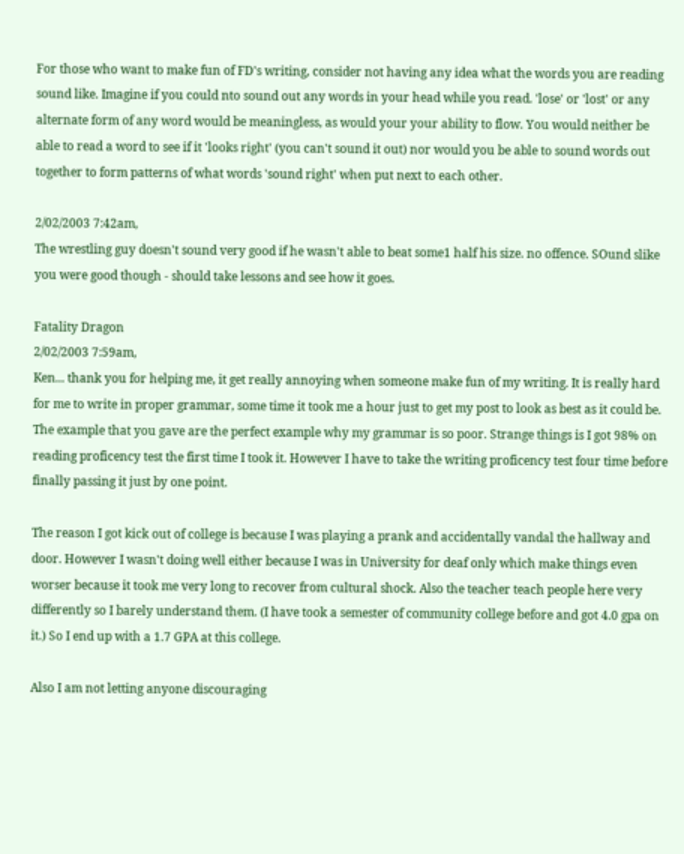For those who want to make fun of FD's writing, consider not having any idea what the words you are reading sound like. Imagine if you could nto sound out any words in your head while you read. 'lose' or 'lost' or any alternate form of any word would be meaningless, as would your your ability to flow. You would neither be able to read a word to see if it 'looks right' (you can't sound it out) nor would you be able to sound words out together to form patterns of what words 'sound right' when put next to each other.

2/02/2003 7:42am,
The wrestling guy doesn't sound very good if he wasn't able to beat some1 half his size. no offence. SOund slike you were good though - should take lessons and see how it goes.

Fatality Dragon
2/02/2003 7:59am,
Ken... thank you for helping me, it get really annoying when someone make fun of my writing. It is really hard for me to write in proper grammar, some time it took me a hour just to get my post to look as best as it could be. The example that you gave are the perfect example why my grammar is so poor. Strange things is I got 98% on reading proficency test the first time I took it. However I have to take the writing proficency test four time before finally passing it just by one point.

The reason I got kick out of college is because I was playing a prank and accidentally vandal the hallway and door. However I wasn't doing well either because I was in University for deaf only which make things even worser because it took me very long to recover from cultural shock. Also the teacher teach people here very differently so I barely understand them. (I have took a semester of community college before and got 4.0 gpa on it.) So I end up with a 1.7 GPA at this college.

Also I am not letting anyone discouraging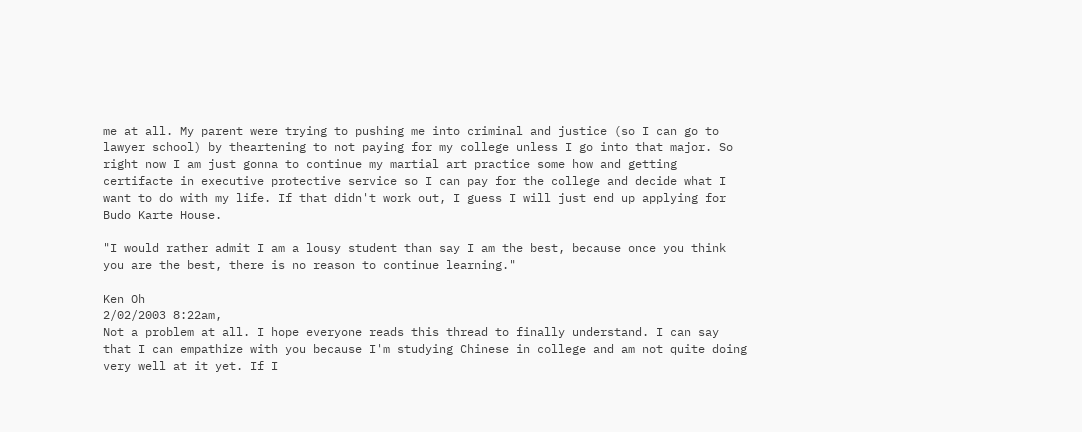me at all. My parent were trying to pushing me into criminal and justice (so I can go to lawyer school) by theartening to not paying for my college unless I go into that major. So right now I am just gonna to continue my martial art practice some how and getting certifacte in executive protective service so I can pay for the college and decide what I want to do with my life. If that didn't work out, I guess I will just end up applying for Budo Karte House.

"I would rather admit I am a lousy student than say I am the best, because once you think you are the best, there is no reason to continue learning."

Ken Oh
2/02/2003 8:22am,
Not a problem at all. I hope everyone reads this thread to finally understand. I can say that I can empathize with you because I'm studying Chinese in college and am not quite doing very well at it yet. If I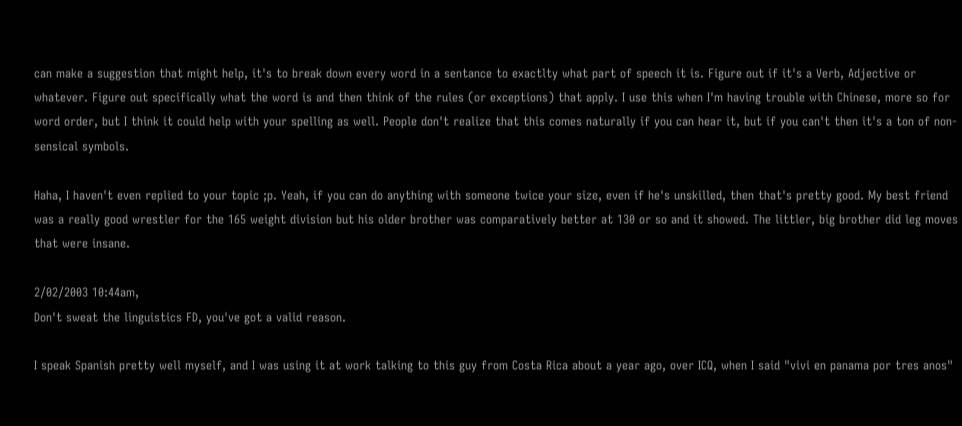can make a suggestion that might help, it's to break down every word in a sentance to exactlty what part of speech it is. Figure out if it's a Verb, Adjective or whatever. Figure out specifically what the word is and then think of the rules (or exceptions) that apply. I use this when I'm having trouble with Chinese, more so for word order, but I think it could help with your spelling as well. People don't realize that this comes naturally if you can hear it, but if you can't then it's a ton of non-sensical symbols.

Haha, I haven't even replied to your topic ;p. Yeah, if you can do anything with someone twice your size, even if he's unskilled, then that's pretty good. My best friend was a really good wrestler for the 165 weight division but his older brother was comparatively better at 130 or so and it showed. The littler, big brother did leg moves that were insane.

2/02/2003 10:44am,
Don't sweat the linguistics FD, you've got a valid reason.

I speak Spanish pretty well myself, and I was using it at work talking to this guy from Costa Rica about a year ago, over ICQ, when I said "vivi en panama por tres anos"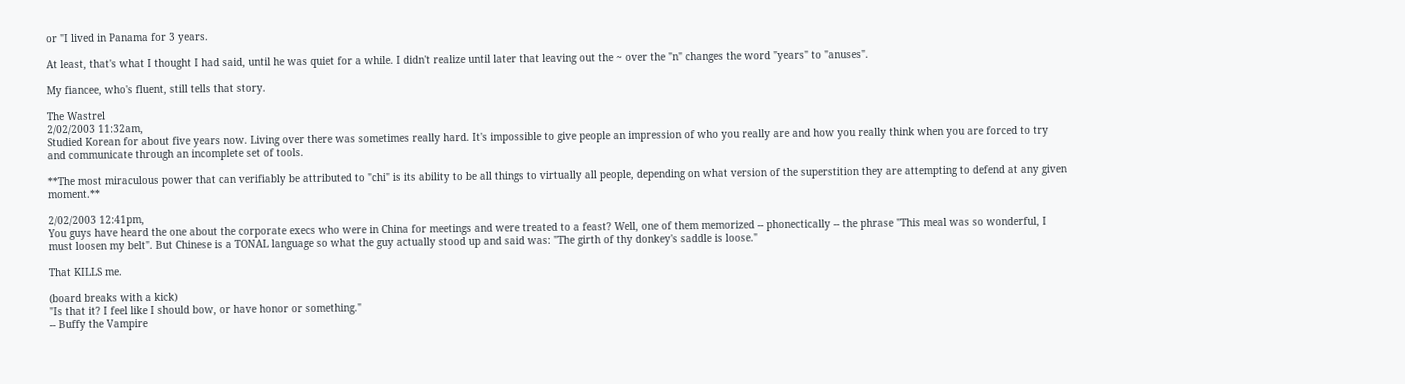or "I lived in Panama for 3 years.

At least, that's what I thought I had said, until he was quiet for a while. I didn't realize until later that leaving out the ~ over the "n" changes the word "years" to "anuses".

My fiancee, who's fluent, still tells that story.

The Wastrel
2/02/2003 11:32am,
Studied Korean for about five years now. Living over there was sometimes really hard. It's impossible to give people an impression of who you really are and how you really think when you are forced to try and communicate through an incomplete set of tools.

**The most miraculous power that can verifiably be attributed to "chi" is its ability to be all things to virtually all people, depending on what version of the superstition they are attempting to defend at any given moment.**

2/02/2003 12:41pm,
You guys have heard the one about the corporate execs who were in China for meetings and were treated to a feast? Well, one of them memorized -- phonectically -- the phrase "This meal was so wonderful, I must loosen my belt". But Chinese is a TONAL language so what the guy actually stood up and said was: "The girth of thy donkey's saddle is loose."

That KILLS me.

(board breaks with a kick)
"Is that it? I feel like I should bow, or have honor or something."
-- Buffy the Vampire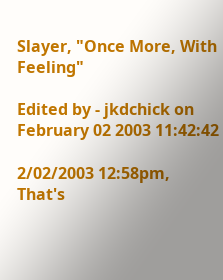Slayer, "Once More, With Feeling"

Edited by - jkdchick on February 02 2003 11:42:42

2/02/2003 12:58pm,
That's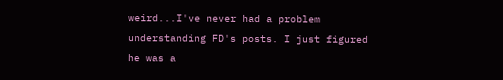weird...I've never had a problem understanding FD's posts. I just figured he was a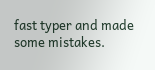fast typer and made some mistakes.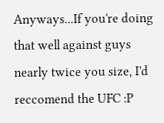Anyways...If you're doing that well against guys nearly twice you size, I'd reccomend the UFC :P